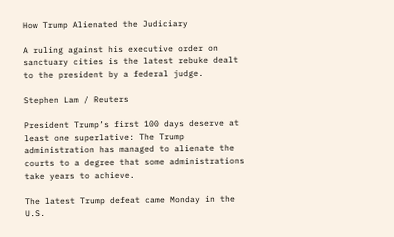How Trump Alienated the Judiciary

A ruling against his executive order on sanctuary cities is the latest rebuke dealt to the president by a federal judge.

Stephen Lam / Reuters

President Trump’s first 100 days deserve at least one superlative: The Trump administration has managed to alienate the courts to a degree that some administrations take years to achieve.

The latest Trump defeat came Monday in the U.S.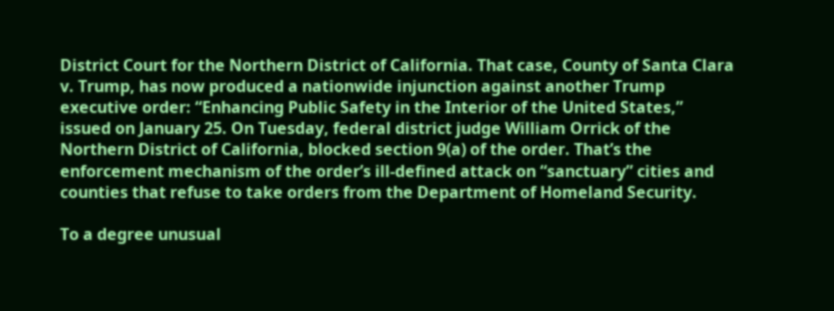District Court for the Northern District of California. That case, County of Santa Clara v. Trump, has now produced a nationwide injunction against another Trump executive order: “Enhancing Public Safety in the Interior of the United States,” issued on January 25. On Tuesday, federal district judge William Orrick of the Northern District of California, blocked section 9(a) of the order. That’s the enforcement mechanism of the order’s ill-defined attack on “sanctuary” cities and counties that refuse to take orders from the Department of Homeland Security.

To a degree unusual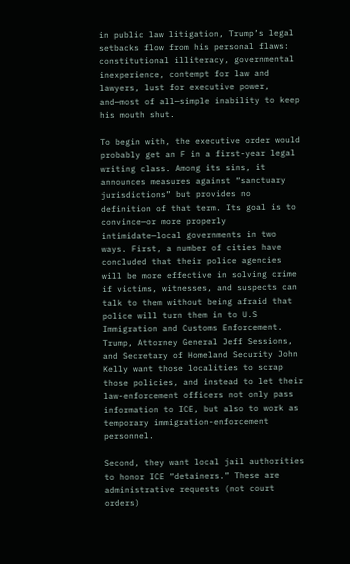in public law litigation, Trump’s legal setbacks flow from his personal flaws: constitutional illiteracy, governmental inexperience, contempt for law and lawyers, lust for executive power, and—most of all—simple inability to keep his mouth shut.

To begin with, the executive order would probably get an F in a first-year legal writing class. Among its sins, it announces measures against “sanctuary jurisdictions” but provides no definition of that term. Its goal is to convince—or more properly intimidate—local governments in two ways. First, a number of cities have concluded that their police agencies will be more effective in solving crime if victims, witnesses, and suspects can talk to them without being afraid that police will turn them in to U.S Immigration and Customs Enforcement. Trump, Attorney General Jeff Sessions, and Secretary of Homeland Security John Kelly want those localities to scrap those policies, and instead to let their law-enforcement officers not only pass information to ICE, but also to work as temporary immigration-enforcement personnel.

Second, they want local jail authorities to honor ICE “detainers.” These are administrative requests (not court orders)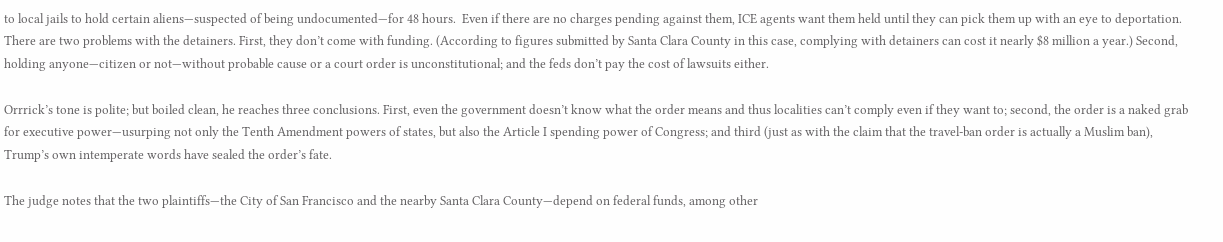to local jails to hold certain aliens—suspected of being undocumented—for 48 hours.  Even if there are no charges pending against them, ICE agents want them held until they can pick them up with an eye to deportation. There are two problems with the detainers. First, they don’t come with funding. (According to figures submitted by Santa Clara County in this case, complying with detainers can cost it nearly $8 million a year.) Second, holding anyone—citizen or not—without probable cause or a court order is unconstitutional; and the feds don’t pay the cost of lawsuits either.

Orrrick’s tone is polite; but boiled clean, he reaches three conclusions. First, even the government doesn’t know what the order means and thus localities can’t comply even if they want to; second, the order is a naked grab for executive power—usurping not only the Tenth Amendment powers of states, but also the Article I spending power of Congress; and third (just as with the claim that the travel-ban order is actually a Muslim ban), Trump’s own intemperate words have sealed the order’s fate.

The judge notes that the two plaintiffs—the City of San Francisco and the nearby Santa Clara County—depend on federal funds, among other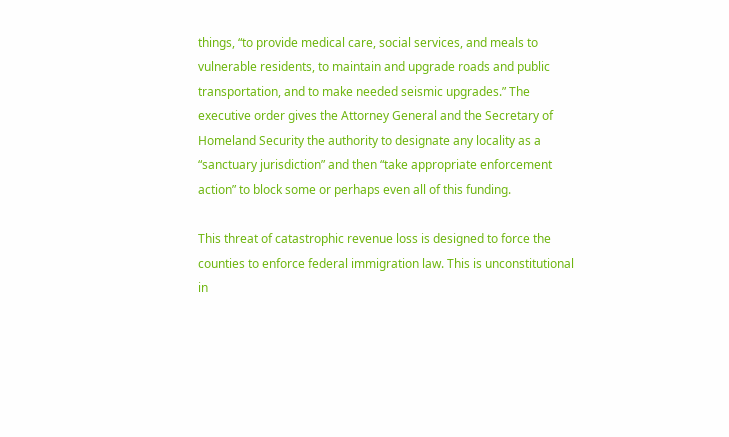things, “to provide medical care, social services, and meals to vulnerable residents, to maintain and upgrade roads and public transportation, and to make needed seismic upgrades.” The executive order gives the Attorney General and the Secretary of Homeland Security the authority to designate any locality as a “sanctuary jurisdiction” and then “take appropriate enforcement action” to block some or perhaps even all of this funding.

This threat of catastrophic revenue loss is designed to force the counties to enforce federal immigration law. This is unconstitutional in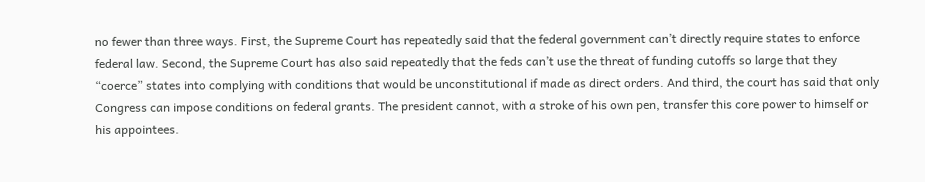no fewer than three ways. First, the Supreme Court has repeatedly said that the federal government can’t directly require states to enforce federal law. Second, the Supreme Court has also said repeatedly that the feds can’t use the threat of funding cutoffs so large that they  “coerce” states into complying with conditions that would be unconstitutional if made as direct orders. And third, the court has said that only Congress can impose conditions on federal grants. The president cannot, with a stroke of his own pen, transfer this core power to himself or his appointees.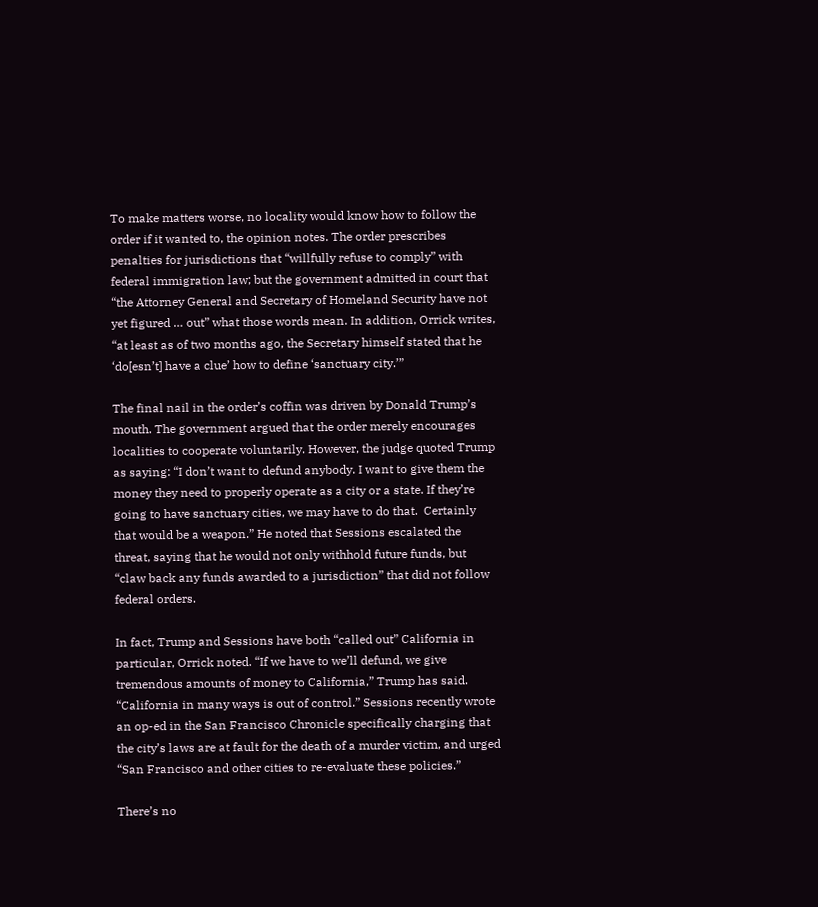To make matters worse, no locality would know how to follow the order if it wanted to, the opinion notes. The order prescribes penalties for jurisdictions that “willfully refuse to comply” with federal immigration law; but the government admitted in court that “the Attorney General and Secretary of Homeland Security have not yet figured … out” what those words mean. In addition, Orrick writes, “at least as of two months ago, the Secretary himself stated that he ‘do[esn’t] have a clue’ how to define ‘sanctuary city.’”

The final nail in the order’s coffin was driven by Donald Trump’s mouth. The government argued that the order merely encourages localities to cooperate voluntarily. However, the judge quoted Trump as saying: “I don’t want to defund anybody. I want to give them the money they need to properly operate as a city or a state. If they’re going to have sanctuary cities, we may have to do that.  Certainly that would be a weapon.” He noted that Sessions escalated the threat, saying that he would not only withhold future funds, but “claw back any funds awarded to a jurisdiction” that did not follow federal orders.

In fact, Trump and Sessions have both “called out” California in particular, Orrick noted. “If we have to we’ll defund, we give tremendous amounts of money to California,” Trump has said. “California in many ways is out of control.” Sessions recently wrote an op-ed in the San Francisco Chronicle specifically charging that the city’s laws are at fault for the death of a murder victim, and urged “San Francisco and other cities to re-evaluate these policies.”

There’s no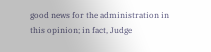good news for the administration in this opinion; in fact, Judge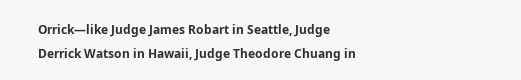Orrick—like Judge James Robart in Seattle, Judge Derrick Watson in Hawaii, Judge Theodore Chuang in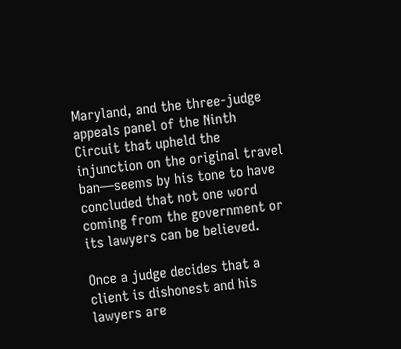Maryland, and the three-judge appeals panel of the Ninth Circuit that upheld the injunction on the original travel ban—seems by his tone to have concluded that not one word coming from the government or its lawyers can be believed.

Once a judge decides that a client is dishonest and his lawyers are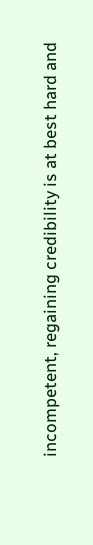incompetent, regaining credibility is at best hard and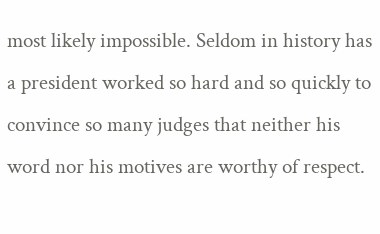most likely impossible. Seldom in history has a president worked so hard and so quickly to convince so many judges that neither his word nor his motives are worthy of respect.